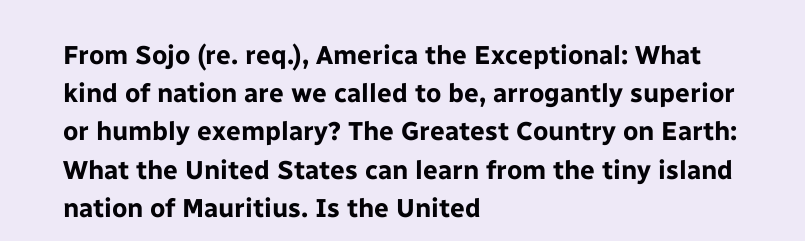From Sojo (re. req.), America the Exceptional: What kind of nation are we called to be, arrogantly superior or humbly exemplary? The Greatest Country on Earth: What the United States can learn from the tiny island nation of Mauritius. Is the United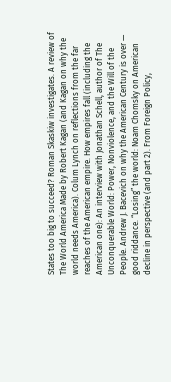States too big to succeed? Roman Skaskiw investigates. A review of The World America Made by Robert Kagan (and Kagan on why the world needs America). Colum Lynch on reflections from the far reaches of the American empire. How empires fall (including the American one): An interview with Jonathan Schell, author of The Unconquerable World: Power, Nonviolence, and the Will of the People. Andrew J. Bacevich on why the American Century is over — good riddance. “Losing” the world: Noam Chomsky on American decline in perspective (and part 2). From Foreign Policy,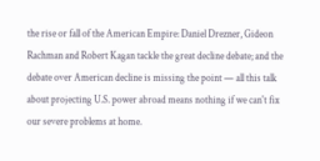the rise or fall of the American Empire: Daniel Drezner, Gideon Rachman and Robert Kagan tackle the great decline debate; and the debate over American decline is missing the point — all this talk about projecting U.S. power abroad means nothing if we can't fix our severe problems at home.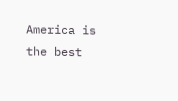America is the best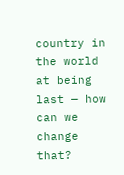country in the world at being last — how can we change that?